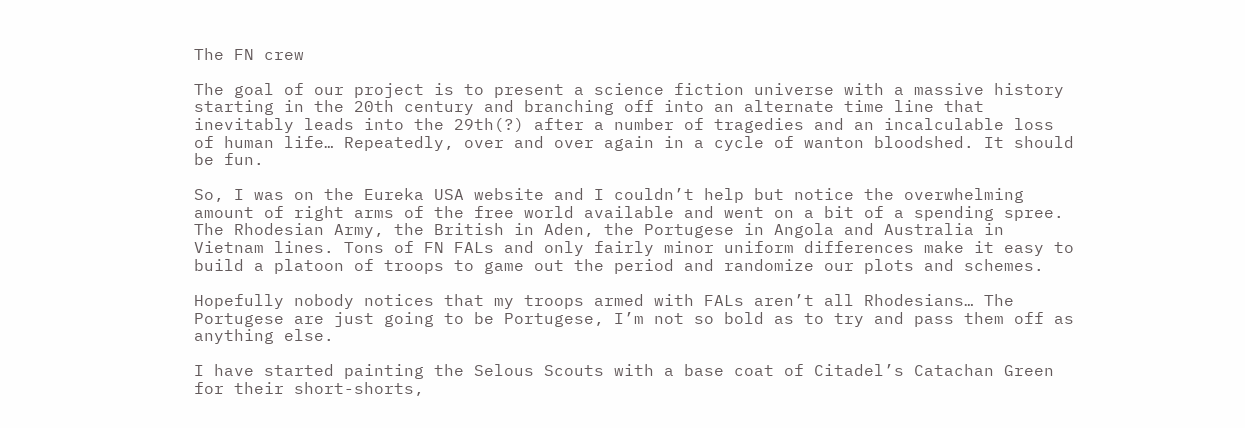The FN crew

The goal of our project is to present a science fiction universe with a massive history starting in the 20th century and branching off into an alternate time line that inevitably leads into the 29th(?) after a number of tragedies and an incalculable loss of human life… Repeatedly, over and over again in a cycle of wanton bloodshed. It should be fun.

So, I was on the Eureka USA website and I couldn’t help but notice the overwhelming amount of right arms of the free world available and went on a bit of a spending spree. The Rhodesian Army, the British in Aden, the Portugese in Angola and Australia in Vietnam lines. Tons of FN FALs and only fairly minor uniform differences make it easy to build a platoon of troops to game out the period and randomize our plots and schemes.

Hopefully nobody notices that my troops armed with FALs aren’t all Rhodesians… The Portugese are just going to be Portugese, I’m not so bold as to try and pass them off as anything else.

I have started painting the Selous Scouts with a base coat of Citadel’s Catachan Green for their short-shorts,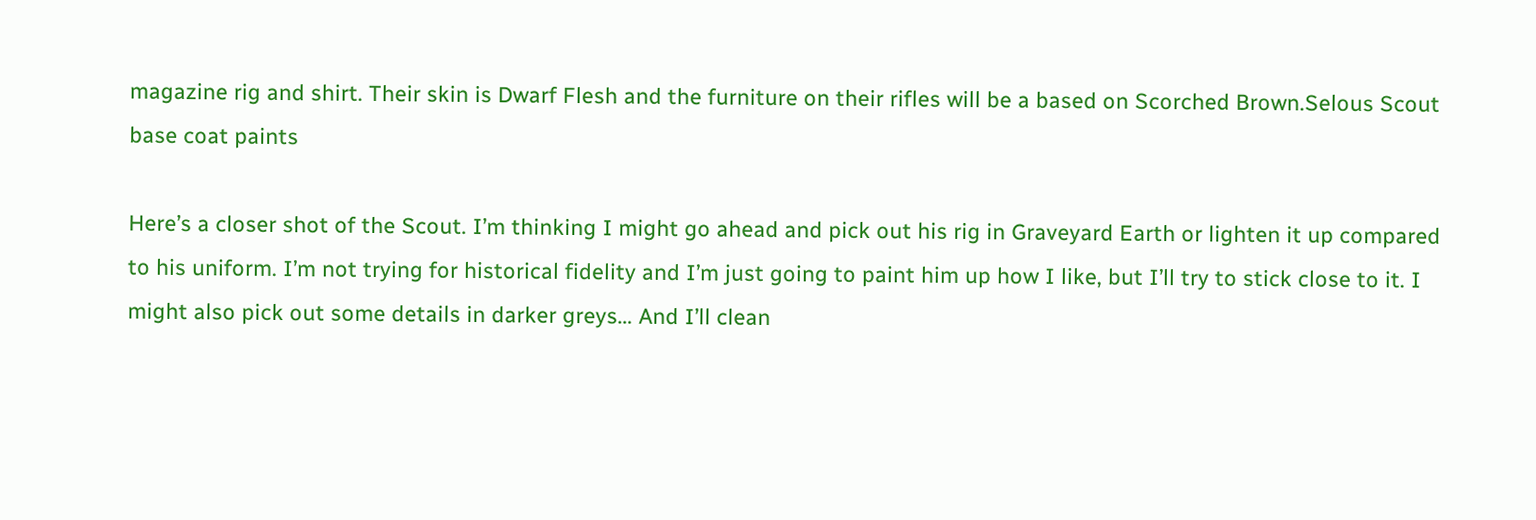magazine rig and shirt. Their skin is Dwarf Flesh and the furniture on their rifles will be a based on Scorched Brown.Selous Scout base coat paints

Here’s a closer shot of the Scout. I’m thinking I might go ahead and pick out his rig in Graveyard Earth or lighten it up compared to his uniform. I’m not trying for historical fidelity and I’m just going to paint him up how I like, but I’ll try to stick close to it. I might also pick out some details in darker greys… And I’ll clean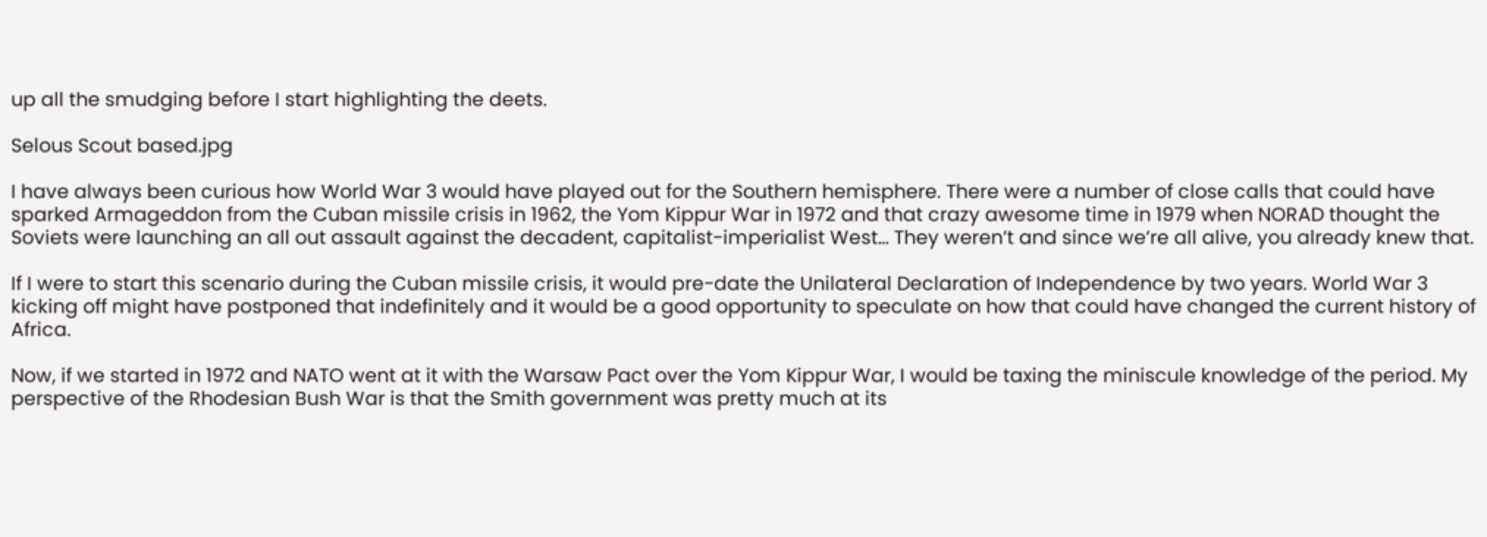up all the smudging before I start highlighting the deets.

Selous Scout based.jpg

I have always been curious how World War 3 would have played out for the Southern hemisphere. There were a number of close calls that could have sparked Armageddon from the Cuban missile crisis in 1962, the Yom Kippur War in 1972 and that crazy awesome time in 1979 when NORAD thought the Soviets were launching an all out assault against the decadent, capitalist-imperialist West… They weren’t and since we’re all alive, you already knew that.

If I were to start this scenario during the Cuban missile crisis, it would pre-date the Unilateral Declaration of Independence by two years. World War 3 kicking off might have postponed that indefinitely and it would be a good opportunity to speculate on how that could have changed the current history of Africa.

Now, if we started in 1972 and NATO went at it with the Warsaw Pact over the Yom Kippur War, I would be taxing the miniscule knowledge of the period. My perspective of the Rhodesian Bush War is that the Smith government was pretty much at its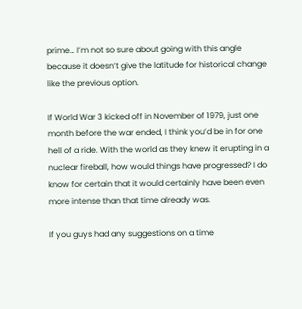prime… I’m not so sure about going with this angle because it doesn’t give the latitude for historical change like the previous option.

If World War 3 kicked off in November of 1979, just one month before the war ended, I think you’d be in for one hell of a ride. With the world as they knew it erupting in a nuclear fireball, how would things have progressed? I do know for certain that it would certainly have been even more intense than that time already was.

If you guys had any suggestions on a time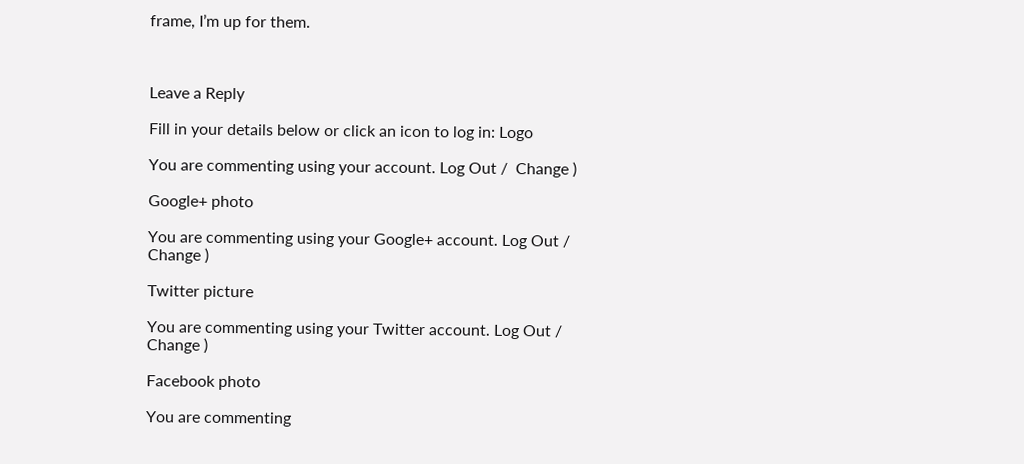frame, I’m up for them.



Leave a Reply

Fill in your details below or click an icon to log in: Logo

You are commenting using your account. Log Out /  Change )

Google+ photo

You are commenting using your Google+ account. Log Out /  Change )

Twitter picture

You are commenting using your Twitter account. Log Out /  Change )

Facebook photo

You are commenting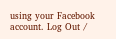using your Facebook account. Log Out /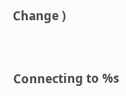Change )


Connecting to %s